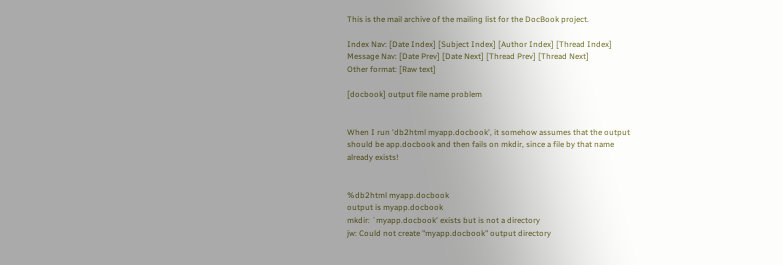This is the mail archive of the mailing list for the DocBook project.

Index Nav: [Date Index] [Subject Index] [Author Index] [Thread Index]
Message Nav: [Date Prev] [Date Next] [Thread Prev] [Thread Next]
Other format: [Raw text]

[docbook] output file name problem


When I run 'db2html myapp.docbook', it somehow assumes that the output
should be app.docbook and then fails on mkdir, since a file by that name
already exists!


%db2html myapp.docbook
output is myapp.docbook
mkdir: `myapp.docbook' exists but is not a directory
jw: Could not create "myapp.docbook" output directory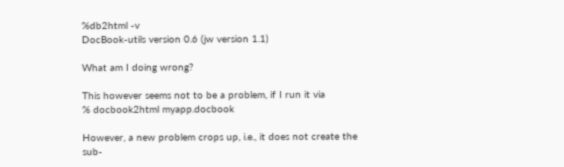%db2html -v
DocBook-utils version 0.6 (jw version 1.1)

What am I doing wrong?

This however seems not to be a problem, if I run it via
% docbook2html myapp.docbook

However, a new problem crops up, i.e., it does not create the
sub-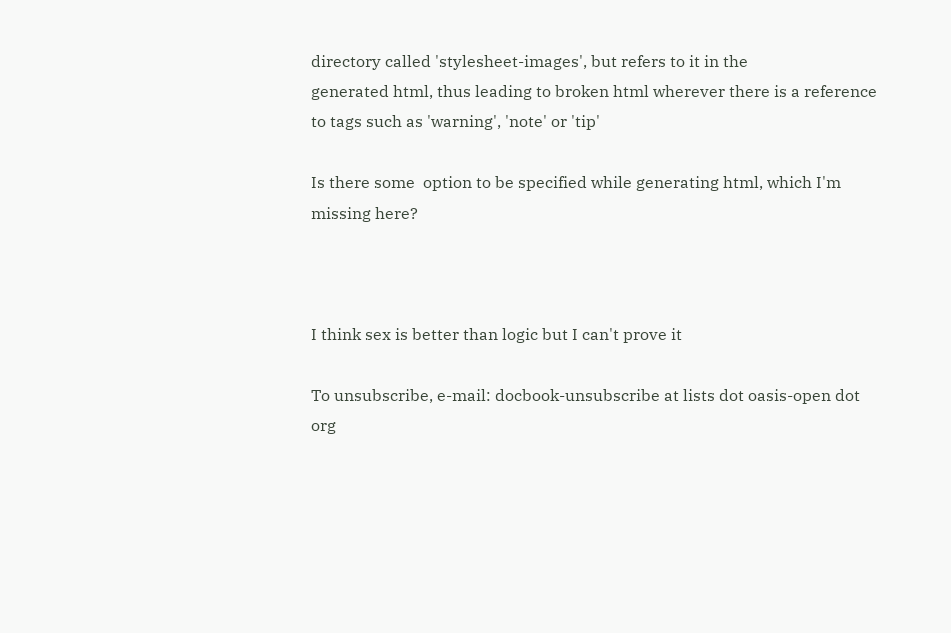directory called 'stylesheet-images', but refers to it in the
generated html, thus leading to broken html wherever there is a reference
to tags such as 'warning', 'note' or 'tip'

Is there some  option to be specified while generating html, which I'm
missing here?



I think sex is better than logic but I can't prove it

To unsubscribe, e-mail: docbook-unsubscribe at lists dot oasis-open dot org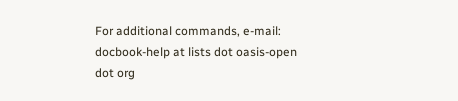For additional commands, e-mail: docbook-help at lists dot oasis-open dot org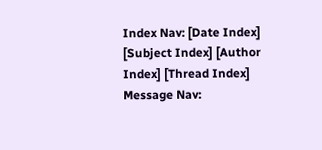Index Nav: [Date Index] [Subject Index] [Author Index] [Thread Index]
Message Nav: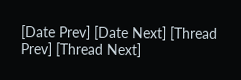[Date Prev] [Date Next] [Thread Prev] [Thread Next]